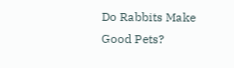Do Rabbits Make Good Pets?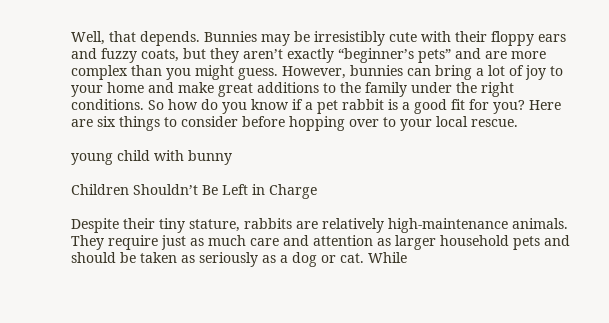Well, that depends. Bunnies may be irresistibly cute with their floppy ears and fuzzy coats, but they aren’t exactly “beginner’s pets” and are more complex than you might guess. However, bunnies can bring a lot of joy to your home and make great additions to the family under the right conditions. So how do you know if a pet rabbit is a good fit for you? Here are six things to consider before hopping over to your local rescue.

young child with bunny

Children Shouldn’t Be Left in Charge

Despite their tiny stature, rabbits are relatively high-maintenance animals. They require just as much care and attention as larger household pets and should be taken as seriously as a dog or cat. While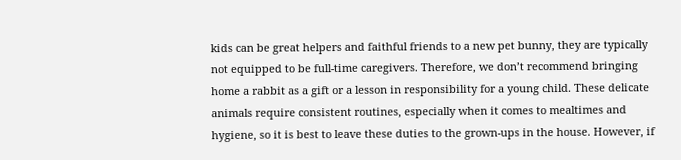kids can be great helpers and faithful friends to a new pet bunny, they are typically not equipped to be full-time caregivers. Therefore, we don’t recommend bringing home a rabbit as a gift or a lesson in responsibility for a young child. These delicate animals require consistent routines, especially when it comes to mealtimes and hygiene, so it is best to leave these duties to the grown-ups in the house. However, if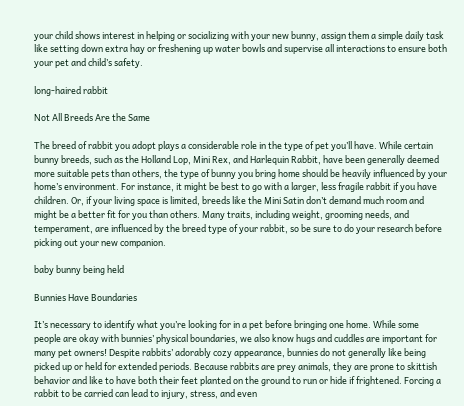your child shows interest in helping or socializing with your new bunny, assign them a simple daily task like setting down extra hay or freshening up water bowls and supervise all interactions to ensure both your pet and child’s safety.

long-haired rabbit

Not All Breeds Are the Same

The breed of rabbit you adopt plays a considerable role in the type of pet you’ll have. While certain bunny breeds, such as the Holland Lop, Mini Rex, and Harlequin Rabbit, have been generally deemed more suitable pets than others, the type of bunny you bring home should be heavily influenced by your home’s environment. For instance, it might be best to go with a larger, less fragile rabbit if you have children. Or, if your living space is limited, breeds like the Mini Satin don’t demand much room and might be a better fit for you than others. Many traits, including weight, grooming needs, and temperament, are influenced by the breed type of your rabbit, so be sure to do your research before picking out your new companion.

baby bunny being held

Bunnies Have Boundaries

It’s necessary to identify what you’re looking for in a pet before bringing one home. While some people are okay with bunnies’ physical boundaries, we also know hugs and cuddles are important for many pet owners! Despite rabbits’ adorably cozy appearance, bunnies do not generally like being picked up or held for extended periods. Because rabbits are prey animals, they are prone to skittish behavior and like to have both their feet planted on the ground to run or hide if frightened. Forcing a rabbit to be carried can lead to injury, stress, and even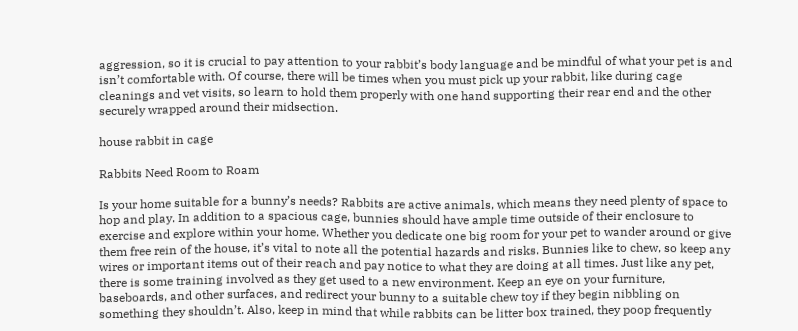aggression, so it is crucial to pay attention to your rabbit’s body language and be mindful of what your pet is and isn’t comfortable with. Of course, there will be times when you must pick up your rabbit, like during cage cleanings and vet visits, so learn to hold them properly with one hand supporting their rear end and the other securely wrapped around their midsection.

house rabbit in cage

Rabbits Need Room to Roam

Is your home suitable for a bunny’s needs? Rabbits are active animals, which means they need plenty of space to hop and play. In addition to a spacious cage, bunnies should have ample time outside of their enclosure to exercise and explore within your home. Whether you dedicate one big room for your pet to wander around or give them free rein of the house, it’s vital to note all the potential hazards and risks. Bunnies like to chew, so keep any wires or important items out of their reach and pay notice to what they are doing at all times. Just like any pet, there is some training involved as they get used to a new environment. Keep an eye on your furniture, baseboards, and other surfaces, and redirect your bunny to a suitable chew toy if they begin nibbling on something they shouldn’t. Also, keep in mind that while rabbits can be litter box trained, they poop frequently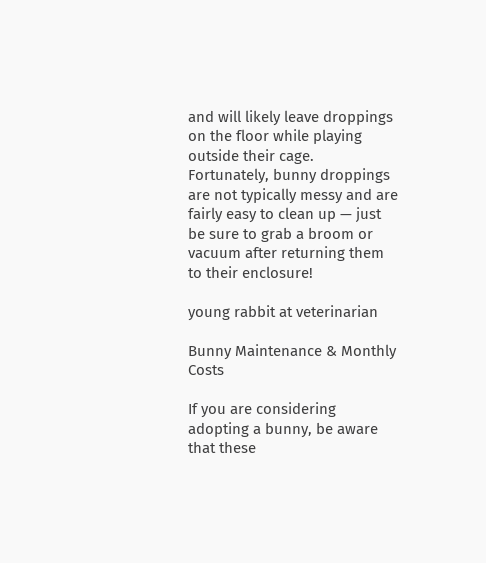and will likely leave droppings on the floor while playing outside their cage. Fortunately, bunny droppings are not typically messy and are fairly easy to clean up — just be sure to grab a broom or vacuum after returning them to their enclosure!

young rabbit at veterinarian

Bunny Maintenance & Monthly Costs

If you are considering adopting a bunny, be aware that these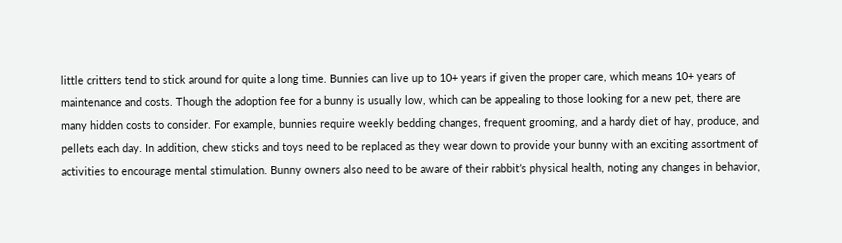little critters tend to stick around for quite a long time. Bunnies can live up to 10+ years if given the proper care, which means 10+ years of maintenance and costs. Though the adoption fee for a bunny is usually low, which can be appealing to those looking for a new pet, there are many hidden costs to consider. For example, bunnies require weekly bedding changes, frequent grooming, and a hardy diet of hay, produce, and pellets each day. In addition, chew sticks and toys need to be replaced as they wear down to provide your bunny with an exciting assortment of activities to encourage mental stimulation. Bunny owners also need to be aware of their rabbit’s physical health, noting any changes in behavior,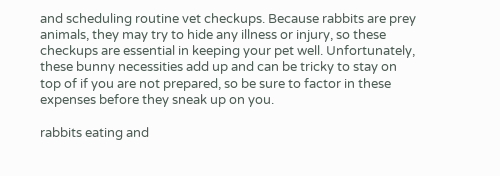and scheduling routine vet checkups. Because rabbits are prey animals, they may try to hide any illness or injury, so these checkups are essential in keeping your pet well. Unfortunately, these bunny necessities add up and can be tricky to stay on top of if you are not prepared, so be sure to factor in these expenses before they sneak up on you.

rabbits eating and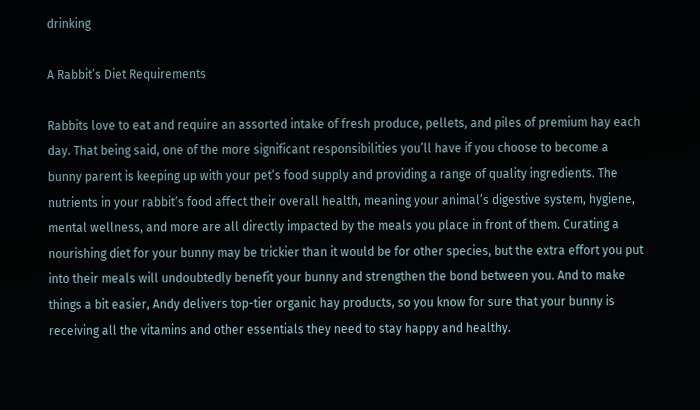drinking

A Rabbit’s Diet Requirements

Rabbits love to eat and require an assorted intake of fresh produce, pellets, and piles of premium hay each day. That being said, one of the more significant responsibilities you’ll have if you choose to become a bunny parent is keeping up with your pet’s food supply and providing a range of quality ingredients. The nutrients in your rabbit’s food affect their overall health, meaning your animal’s digestive system, hygiene, mental wellness, and more are all directly impacted by the meals you place in front of them. Curating a nourishing diet for your bunny may be trickier than it would be for other species, but the extra effort you put into their meals will undoubtedly benefit your bunny and strengthen the bond between you. And to make things a bit easier, Andy delivers top-tier organic hay products, so you know for sure that your bunny is receiving all the vitamins and other essentials they need to stay happy and healthy.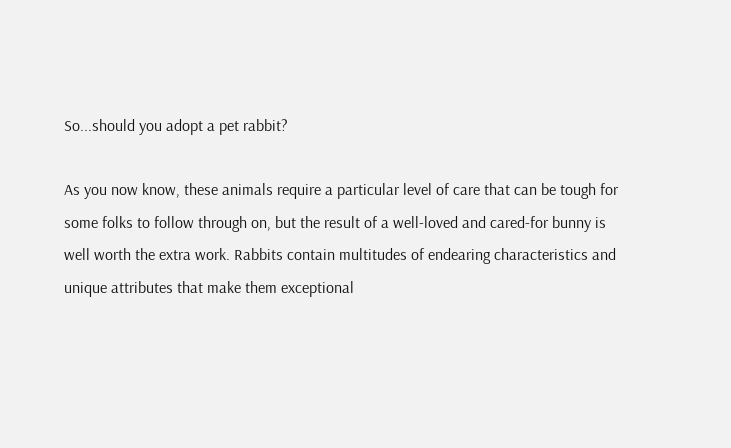So...should you adopt a pet rabbit?

As you now know, these animals require a particular level of care that can be tough for some folks to follow through on, but the result of a well-loved and cared-for bunny is well worth the extra work. Rabbits contain multitudes of endearing characteristics and unique attributes that make them exceptional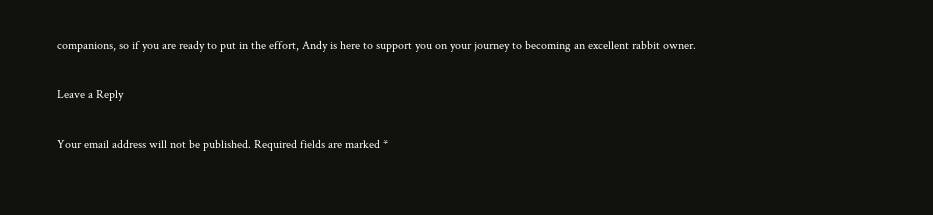companions, so if you are ready to put in the effort, Andy is here to support you on your journey to becoming an excellent rabbit owner.

Leave a Reply

Your email address will not be published. Required fields are marked *